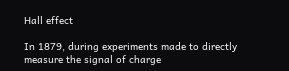Hall effect

In 1879, during experiments made to directly measure the signal of charge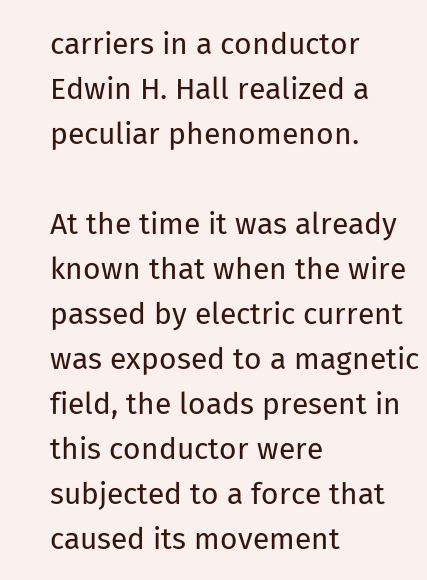carriers in a conductor Edwin H. Hall realized a peculiar phenomenon.

At the time it was already known that when the wire passed by electric current was exposed to a magnetic field, the loads present in this conductor were subjected to a force that caused its movement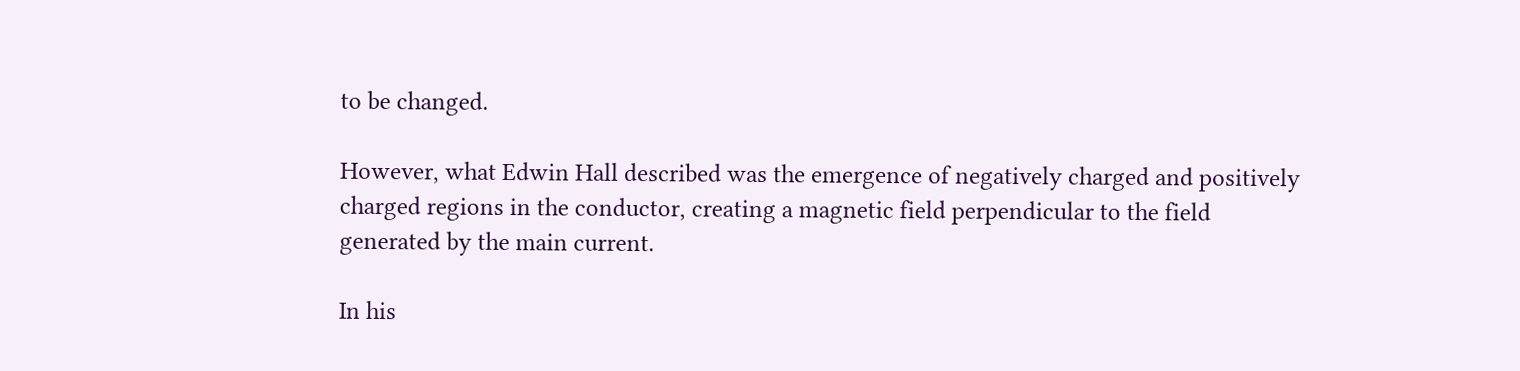to be changed.

However, what Edwin Hall described was the emergence of negatively charged and positively charged regions in the conductor, creating a magnetic field perpendicular to the field generated by the main current.

In his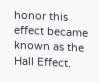honor this effect became known as the Hall Effect.